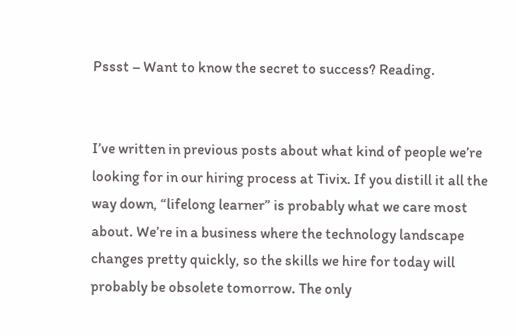Pssst – Want to know the secret to success? Reading.


I’ve written in previous posts about what kind of people we’re looking for in our hiring process at Tivix. If you distill it all the way down, “lifelong learner” is probably what we care most about. We’re in a business where the technology landscape changes pretty quickly, so the skills we hire for today will probably be obsolete tomorrow. The only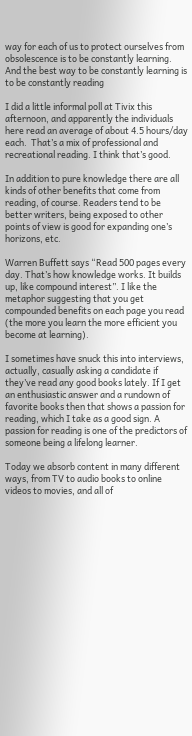way for each of us to protect ourselves from obsolescence is to be constantly learning. And the best way to be constantly learning is to be constantly reading

I did a little informal poll at Tivix this afternoon, and apparently the individuals here read an average of about 4.5 hours/day each.  That’s a mix of professional and recreational reading. I think that’s good.

In addition to pure knowledge there are all kinds of other benefits that come from reading, of course. Readers tend to be better writers, being exposed to other points of view is good for expanding one’s horizons, etc.

Warren Buffett says “Read 500 pages every day. That’s how knowledge works. It builds up, like compound interest”. I like the metaphor suggesting that you get compounded benefits on each page you read (the more you learn the more efficient you become at learning).

I sometimes have snuck this into interviews, actually, casually asking a candidate if they’ve read any good books lately. If I get an enthusiastic answer and a rundown of favorite books then that shows a passion for reading, which I take as a good sign. A passion for reading is one of the predictors of someone being a lifelong learner.

Today we absorb content in many different ways, from TV to audio books to online videos to movies, and all of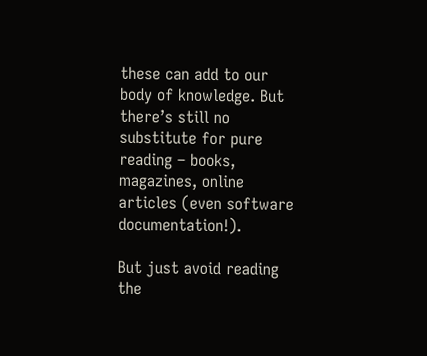these can add to our body of knowledge. But there’s still no substitute for pure reading – books, magazines, online articles (even software documentation!).

But just avoid reading the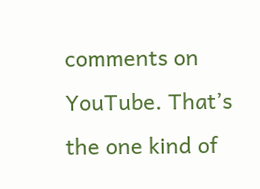comments on YouTube. That’s the one kind of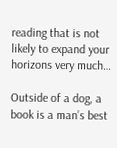reading that is not likely to expand your horizons very much…

Outside of a dog, a book is a man’s best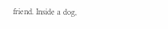friend. Inside a dog,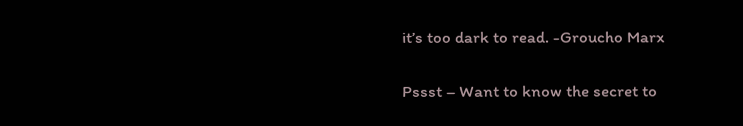it’s too dark to read. -Groucho Marx

Pssst – Want to know the secret to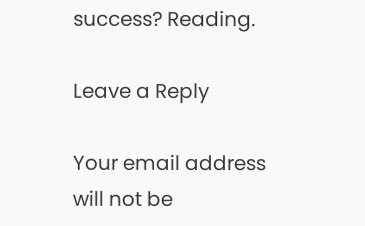success? Reading.

Leave a Reply

Your email address will not be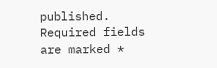published. Required fields are marked *